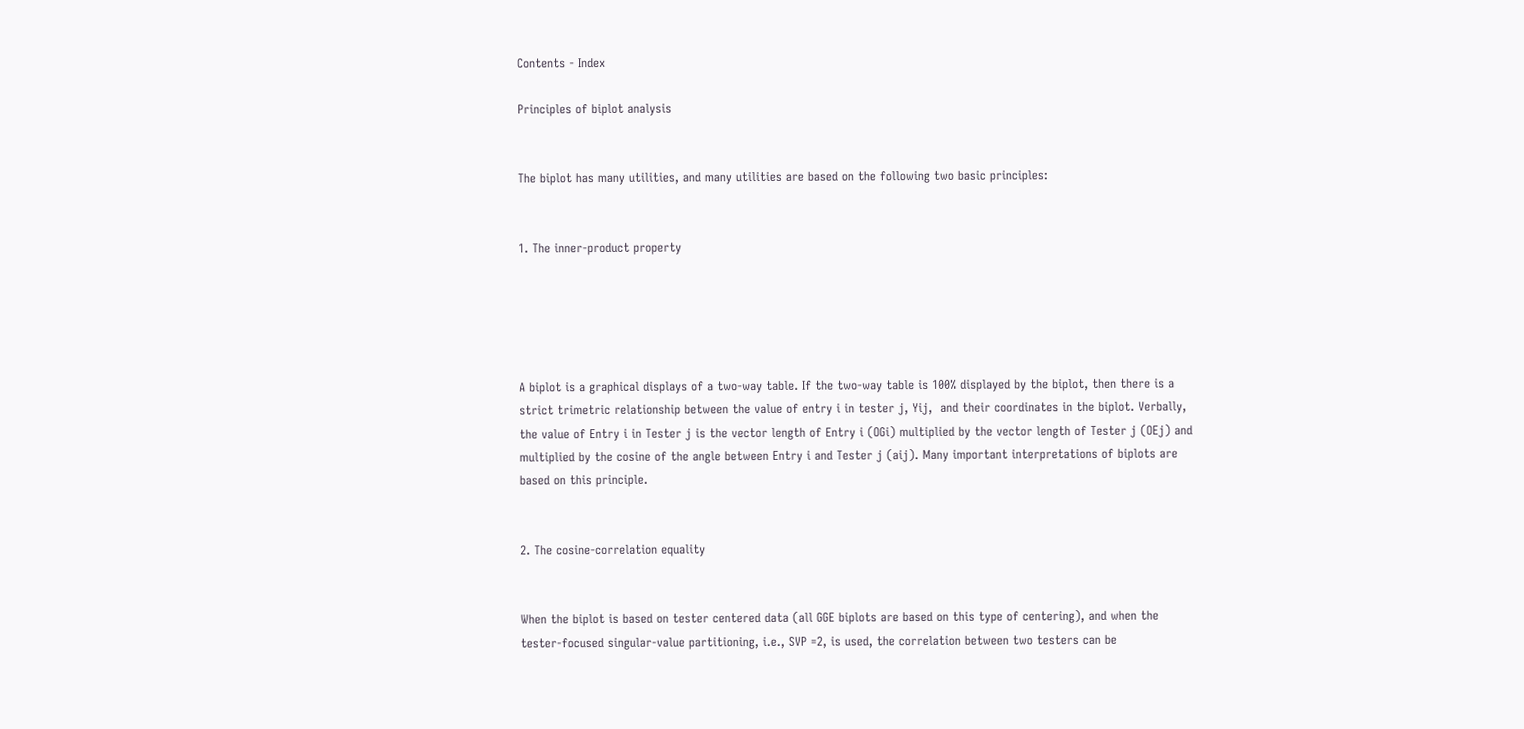Contents - Index

Principles of biplot analysis


The biplot has many utilities, and many utilities are based on the following two basic principles:


1. The inner-product property





A biplot is a graphical displays of a two-way table. If the two-way table is 100% displayed by the biplot, then there is a strict trimetric relationship between the value of entry i in tester j, Yij,  and their coordinates in the biplot. Verbally, the value of Entry i in Tester j is the vector length of Entry i (OGi) multiplied by the vector length of Tester j (OEj) and multiplied by the cosine of the angle between Entry i and Tester j (aij). Many important interpretations of biplots are based on this principle.


2. The cosine-correlation equality


When the biplot is based on tester centered data (all GGE biplots are based on this type of centering), and when the tester-focused singular-value partitioning, i.e., SVP =2, is used, the correlation between two testers can be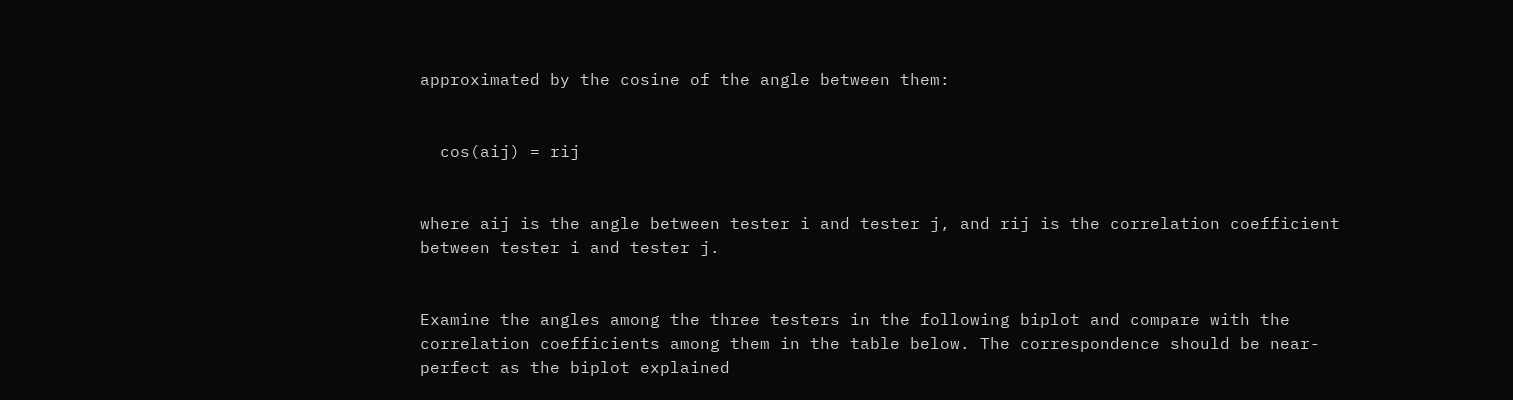approximated by the cosine of the angle between them:


  cos(aij) = rij


where aij is the angle between tester i and tester j, and rij is the correlation coefficient between tester i and tester j.


Examine the angles among the three testers in the following biplot and compare with the correlation coefficients among them in the table below. The correspondence should be near-perfect as the biplot explained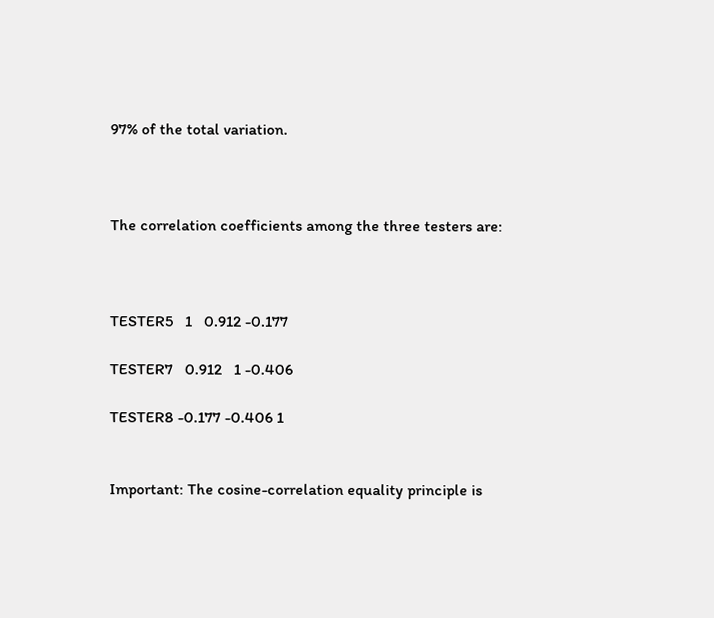97% of the total variation.



The correlation coefficients among the three testers are:



TESTER5   1   0.912 -0.177

TESTER7   0.912   1 -0.406

TESTER8 -0.177 -0.406 1


Important: The cosine-correlation equality principle is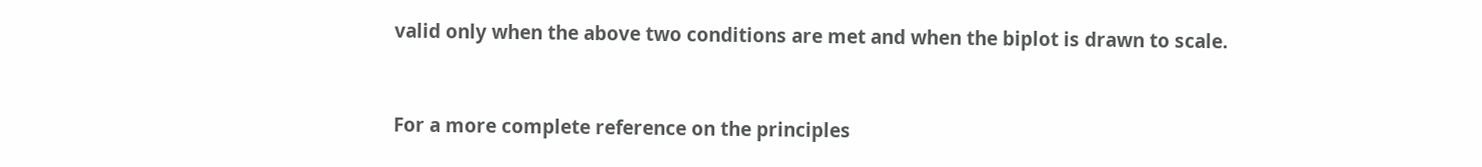valid only when the above two conditions are met and when the biplot is drawn to scale.


For a more complete reference on the principles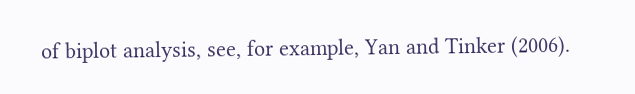of biplot analysis, see, for example, Yan and Tinker (2006).